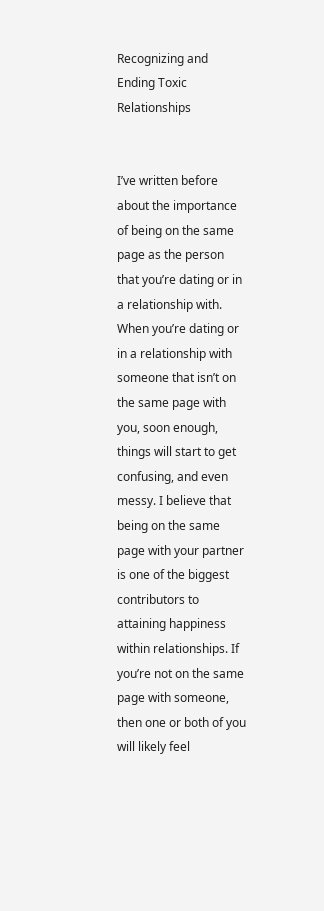Recognizing and Ending Toxic Relationships


I’ve written before about the importance of being on the same page as the person that you’re dating or in a relationship with. When you’re dating or in a relationship with someone that isn’t on the same page with you, soon enough, things will start to get confusing, and even messy. I believe that being on the same page with your partner is one of the biggest contributors to attaining happiness within relationships. If you’re not on the same page with someone, then one or both of you will likely feel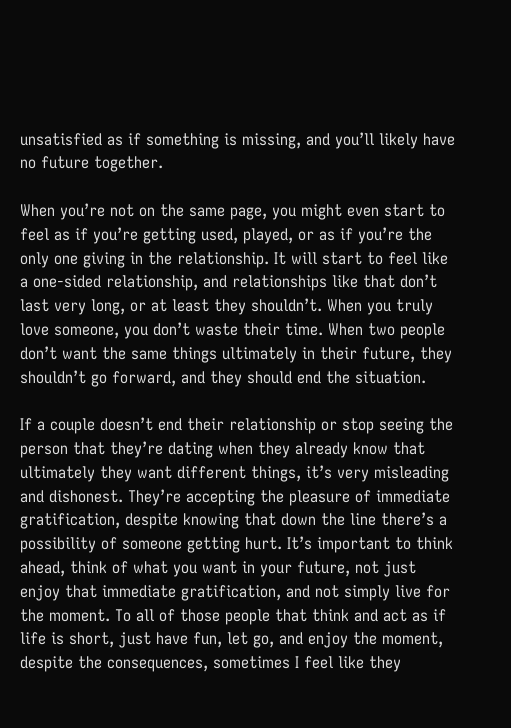unsatisfied as if something is missing, and you’ll likely have no future together.

When you’re not on the same page, you might even start to feel as if you’re getting used, played, or as if you’re the only one giving in the relationship. It will start to feel like a one-sided relationship, and relationships like that don’t last very long, or at least they shouldn’t. When you truly love someone, you don’t waste their time. When two people don’t want the same things ultimately in their future, they shouldn’t go forward, and they should end the situation.

If a couple doesn’t end their relationship or stop seeing the person that they’re dating when they already know that ultimately they want different things, it’s very misleading and dishonest. They’re accepting the pleasure of immediate gratification, despite knowing that down the line there’s a possibility of someone getting hurt. It’s important to think ahead, think of what you want in your future, not just enjoy that immediate gratification, and not simply live for the moment. To all of those people that think and act as if life is short, just have fun, let go, and enjoy the moment, despite the consequences, sometimes I feel like they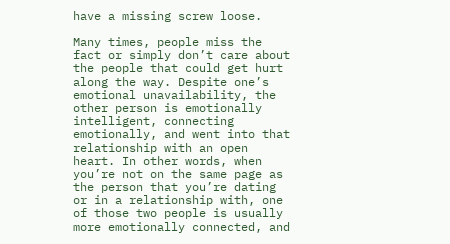have a missing screw loose.

Many times, people miss the fact or simply don’t care about the people that could get hurt along the way. Despite one’s emotional unavailability, the other person is emotionally intelligent, connecting emotionally, and went into that relationship with an open heart. In other words, when you’re not on the same page as the person that you’re dating or in a relationship with, one of those two people is usually more emotionally connected, and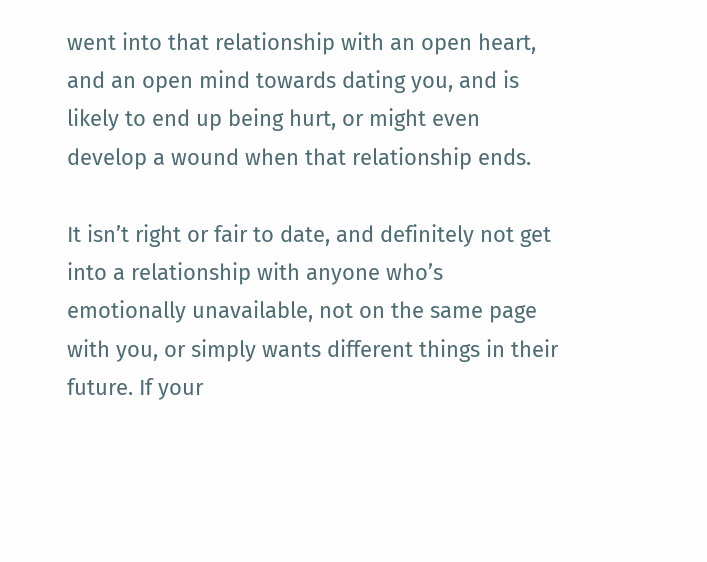went into that relationship with an open heart, and an open mind towards dating you, and is likely to end up being hurt, or might even develop a wound when that relationship ends.

It isn’t right or fair to date, and definitely not get into a relationship with anyone who’s emotionally unavailable, not on the same page with you, or simply wants different things in their future. If your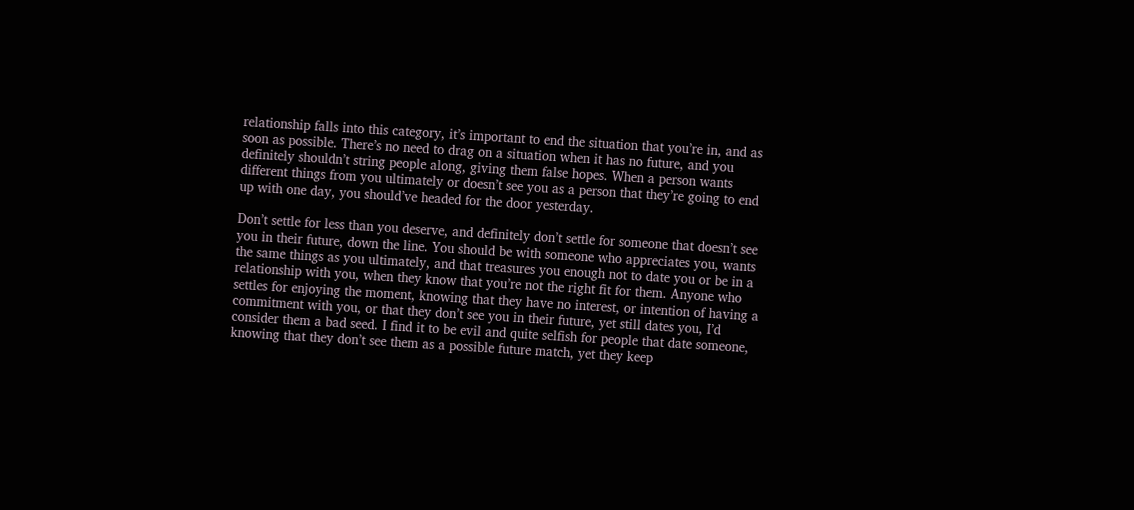relationship falls into this category, it’s important to end the situation that you’re in, and as soon as possible. There’s no need to drag on a situation when it has no future, and you definitely shouldn’t string people along, giving them false hopes. When a person wants different things from you ultimately or doesn’t see you as a person that they’re going to end up with one day, you should’ve headed for the door yesterday.

Don’t settle for less than you deserve, and definitely don’t settle for someone that doesn’t see you in their future, down the line. You should be with someone who appreciates you, wants the same things as you ultimately, and that treasures you enough not to date you or be in a relationship with you, when they know that you’re not the right fit for them. Anyone who settles for enjoying the moment, knowing that they have no interest, or intention of having a commitment with you, or that they don’t see you in their future, yet still dates you, I’d consider them a bad seed. I find it to be evil and quite selfish for people that date someone, knowing that they don’t see them as a possible future match, yet they keep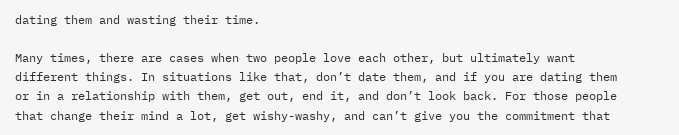dating them and wasting their time.

Many times, there are cases when two people love each other, but ultimately want different things. In situations like that, don’t date them, and if you are dating them or in a relationship with them, get out, end it, and don’t look back. For those people that change their mind a lot, get wishy-washy, and can’t give you the commitment that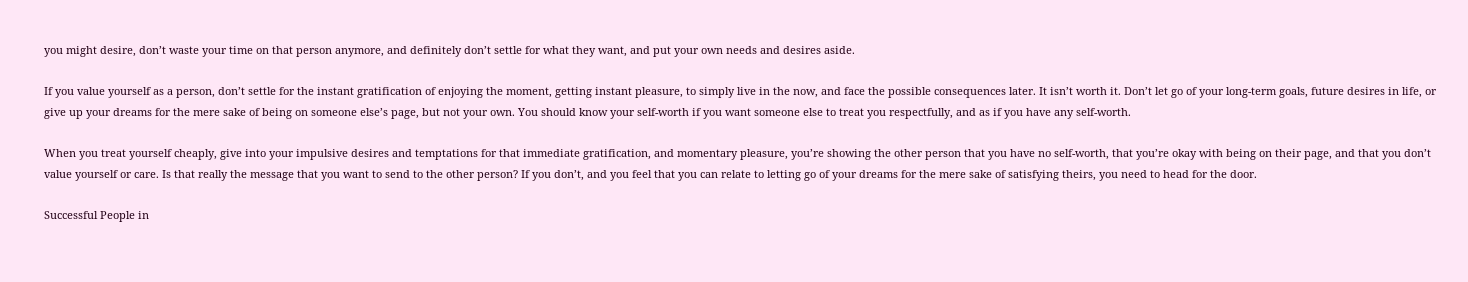you might desire, don’t waste your time on that person anymore, and definitely don’t settle for what they want, and put your own needs and desires aside.

If you value yourself as a person, don’t settle for the instant gratification of enjoying the moment, getting instant pleasure, to simply live in the now, and face the possible consequences later. It isn’t worth it. Don’t let go of your long-term goals, future desires in life, or give up your dreams for the mere sake of being on someone else’s page, but not your own. You should know your self-worth if you want someone else to treat you respectfully, and as if you have any self-worth.

When you treat yourself cheaply, give into your impulsive desires and temptations for that immediate gratification, and momentary pleasure, you’re showing the other person that you have no self-worth, that you’re okay with being on their page, and that you don’t value yourself or care. Is that really the message that you want to send to the other person? If you don’t, and you feel that you can relate to letting go of your dreams for the mere sake of satisfying theirs, you need to head for the door.

Successful People in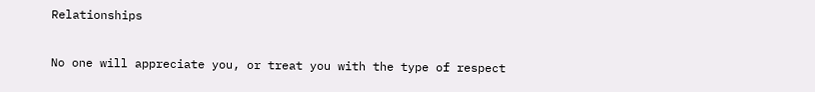Relationships

No one will appreciate you, or treat you with the type of respect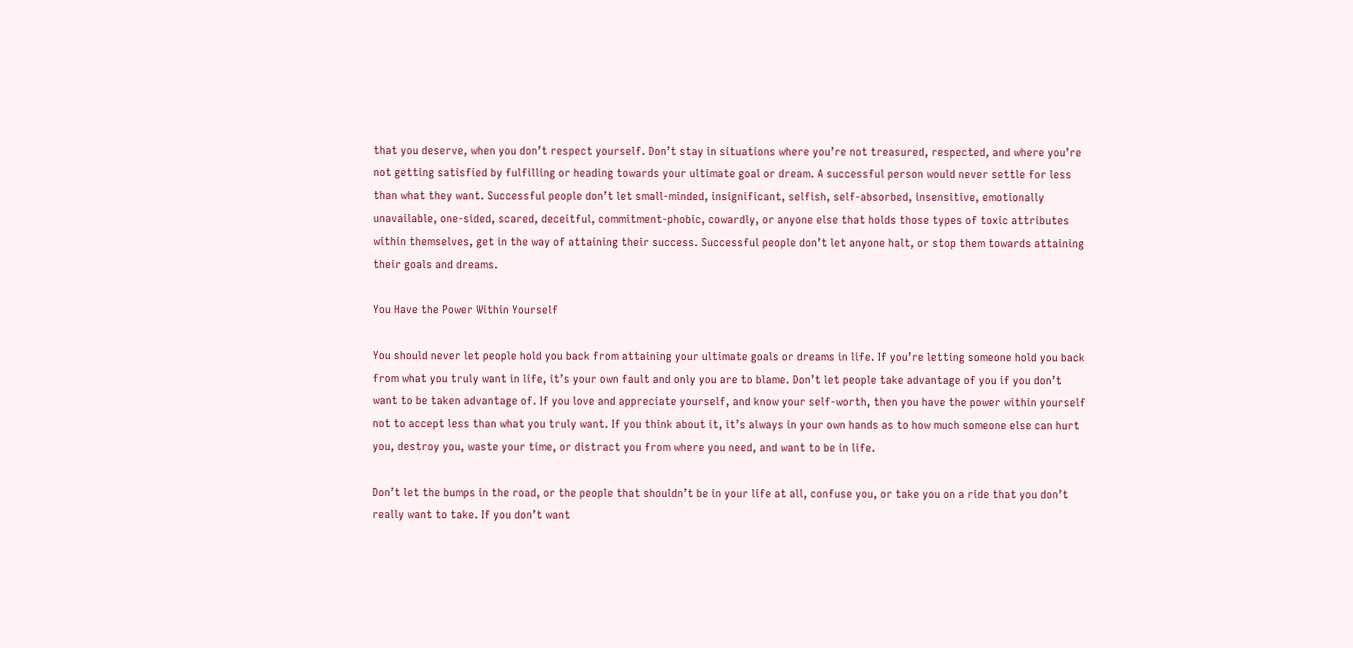that you deserve, when you don’t respect yourself. Don’t stay in situations where you’re not treasured, respected, and where you’re not getting satisfied by fulfilling or heading towards your ultimate goal or dream. A successful person would never settle for less than what they want. Successful people don’t let small-minded, insignificant, selfish, self-absorbed, insensitive, emotionally unavailable, one-sided, scared, deceitful, commitment-phobic, cowardly, or anyone else that holds those types of toxic attributes within themselves, get in the way of attaining their success. Successful people don’t let anyone halt, or stop them towards attaining their goals and dreams.

You Have the Power Within Yourself

You should never let people hold you back from attaining your ultimate goals or dreams in life. If you’re letting someone hold you back from what you truly want in life, it’s your own fault and only you are to blame. Don’t let people take advantage of you if you don’t want to be taken advantage of. If you love and appreciate yourself, and know your self-worth, then you have the power within yourself not to accept less than what you truly want. If you think about it, it’s always in your own hands as to how much someone else can hurt you, destroy you, waste your time, or distract you from where you need, and want to be in life.

Don’t let the bumps in the road, or the people that shouldn’t be in your life at all, confuse you, or take you on a ride that you don’t really want to take. If you don’t want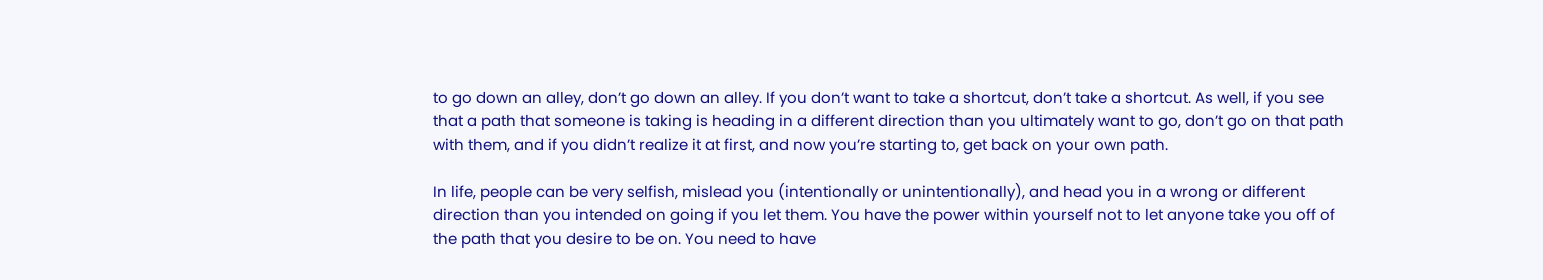to go down an alley, don’t go down an alley. If you don’t want to take a shortcut, don’t take a shortcut. As well, if you see that a path that someone is taking is heading in a different direction than you ultimately want to go, don’t go on that path with them, and if you didn’t realize it at first, and now you’re starting to, get back on your own path.

In life, people can be very selfish, mislead you (intentionally or unintentionally), and head you in a wrong or different direction than you intended on going if you let them. You have the power within yourself not to let anyone take you off of the path that you desire to be on. You need to have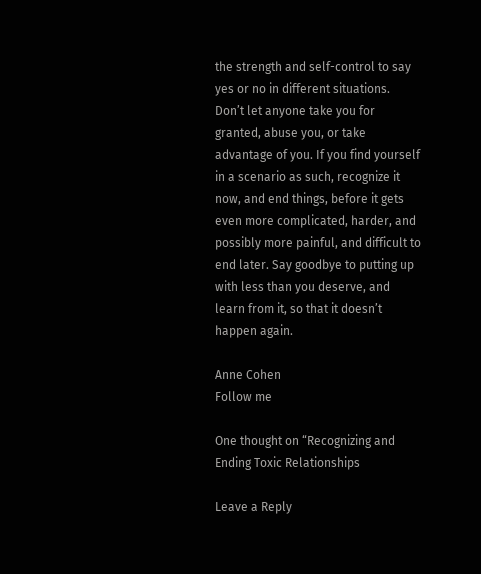the strength and self-control to say yes or no in different situations. Don’t let anyone take you for granted, abuse you, or take advantage of you. If you find yourself in a scenario as such, recognize it now, and end things, before it gets even more complicated, harder, and possibly more painful, and difficult to end later. Say goodbye to putting up with less than you deserve, and learn from it, so that it doesn’t happen again.

Anne Cohen
Follow me

One thought on “Recognizing and Ending Toxic Relationships

Leave a Reply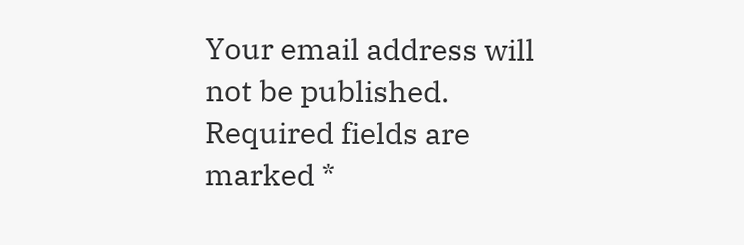Your email address will not be published. Required fields are marked *